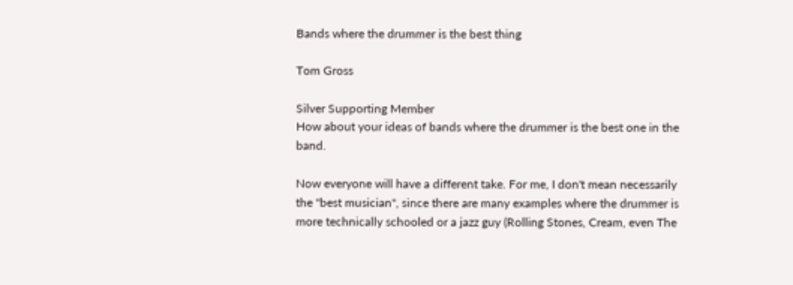Bands where the drummer is the best thing

Tom Gross

Silver Supporting Member
How about your ideas of bands where the drummer is the best one in the band.

Now everyone will have a different take. For me, I don't mean necessarily the "best musician", since there are many examples where the drummer is more technically schooled or a jazz guy (Rolling Stones, Cream, even The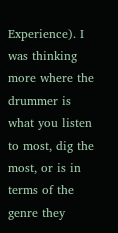Experience). I was thinking more where the drummer is what you listen to most, dig the most, or is in terms of the genre they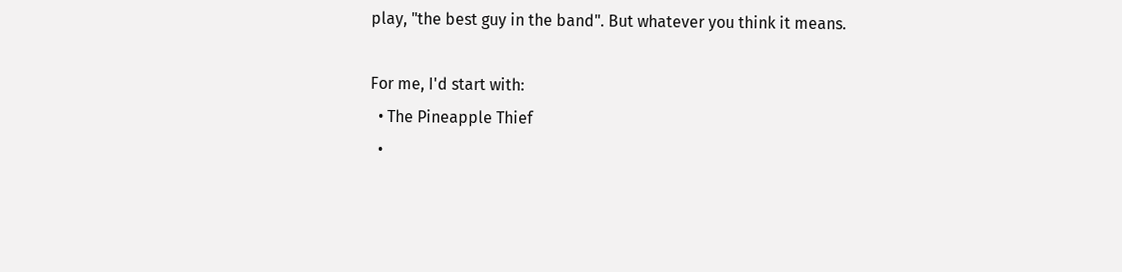play, "the best guy in the band". But whatever you think it means.

For me, I'd start with:
  • The Pineapple Thief
  •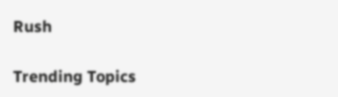Rush

Trending Topics